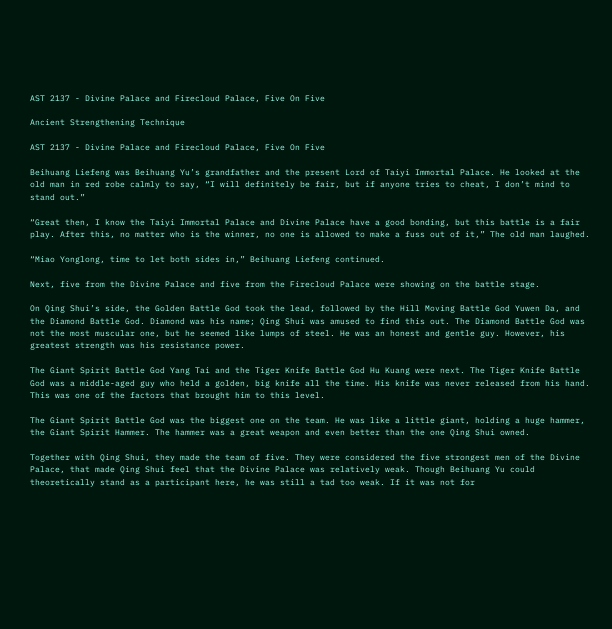AST 2137 - Divine Palace and Firecloud Palace, Five On Five

Ancient Strengthening Technique

AST 2137 - Divine Palace and Firecloud Palace, Five On Five

Beihuang Liefeng was Beihuang Yu’s grandfather and the present Lord of Taiyi Immortal Palace. He looked at the old man in red robe calmly to say, “I will definitely be fair, but if anyone tries to cheat, I don’t mind to stand out.”

“Great then, I know the Taiyi Immortal Palace and Divine Palace have a good bonding, but this battle is a fair play. After this, no matter who is the winner, no one is allowed to make a fuss out of it,” The old man laughed.

“Miao Yonglong, time to let both sides in,” Beihuang Liefeng continued.

Next, five from the Divine Palace and five from the Firecloud Palace were showing on the battle stage.

On Qing Shui’s side, the Golden Battle God took the lead, followed by the Hill Moving Battle God Yuwen Da, and the Diamond Battle God. Diamond was his name; Qing Shui was amused to find this out. The Diamond Battle God was not the most muscular one, but he seemed like lumps of steel. He was an honest and gentle guy. However, his greatest strength was his resistance power.

The Giant Spirit Battle God Yang Tai and the Tiger Knife Battle God Hu Kuang were next. The Tiger Knife Battle God was a middle-aged guy who held a golden, big knife all the time. His knife was never released from his hand. This was one of the factors that brought him to this level.

The Giant Spirit Battle God was the biggest one on the team. He was like a little giant, holding a huge hammer, the Giant Spirit Hammer. The hammer was a great weapon and even better than the one Qing Shui owned.

Together with Qing Shui, they made the team of five. They were considered the five strongest men of the Divine Palace, that made Qing Shui feel that the Divine Palace was relatively weak. Though Beihuang Yu could theoretically stand as a participant here, he was still a tad too weak. If it was not for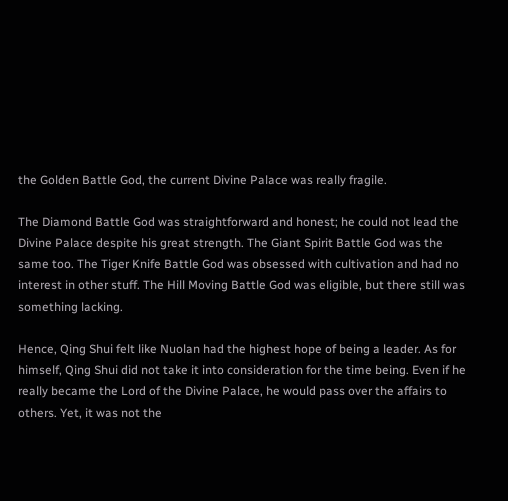the Golden Battle God, the current Divine Palace was really fragile.

The Diamond Battle God was straightforward and honest; he could not lead the Divine Palace despite his great strength. The Giant Spirit Battle God was the same too. The Tiger Knife Battle God was obsessed with cultivation and had no interest in other stuff. The Hill Moving Battle God was eligible, but there still was something lacking.

Hence, Qing Shui felt like Nuolan had the highest hope of being a leader. As for himself, Qing Shui did not take it into consideration for the time being. Even if he really became the Lord of the Divine Palace, he would pass over the affairs to others. Yet, it was not the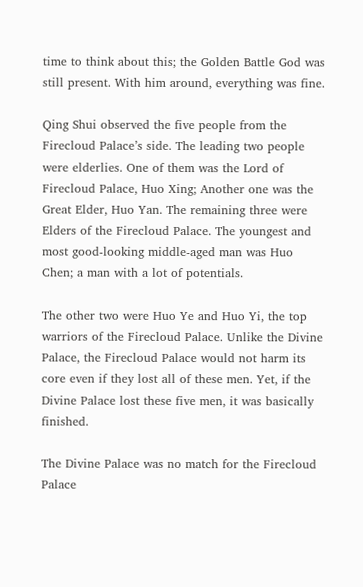time to think about this; the Golden Battle God was still present. With him around, everything was fine.

Qing Shui observed the five people from the Firecloud Palace’s side. The leading two people were elderlies. One of them was the Lord of Firecloud Palace, Huo Xing; Another one was the Great Elder, Huo Yan. The remaining three were Elders of the Firecloud Palace. The youngest and most good-looking middle-aged man was Huo Chen; a man with a lot of potentials.

The other two were Huo Ye and Huo Yi, the top warriors of the Firecloud Palace. Unlike the Divine Palace, the Firecloud Palace would not harm its core even if they lost all of these men. Yet, if the Divine Palace lost these five men, it was basically finished.

The Divine Palace was no match for the Firecloud Palace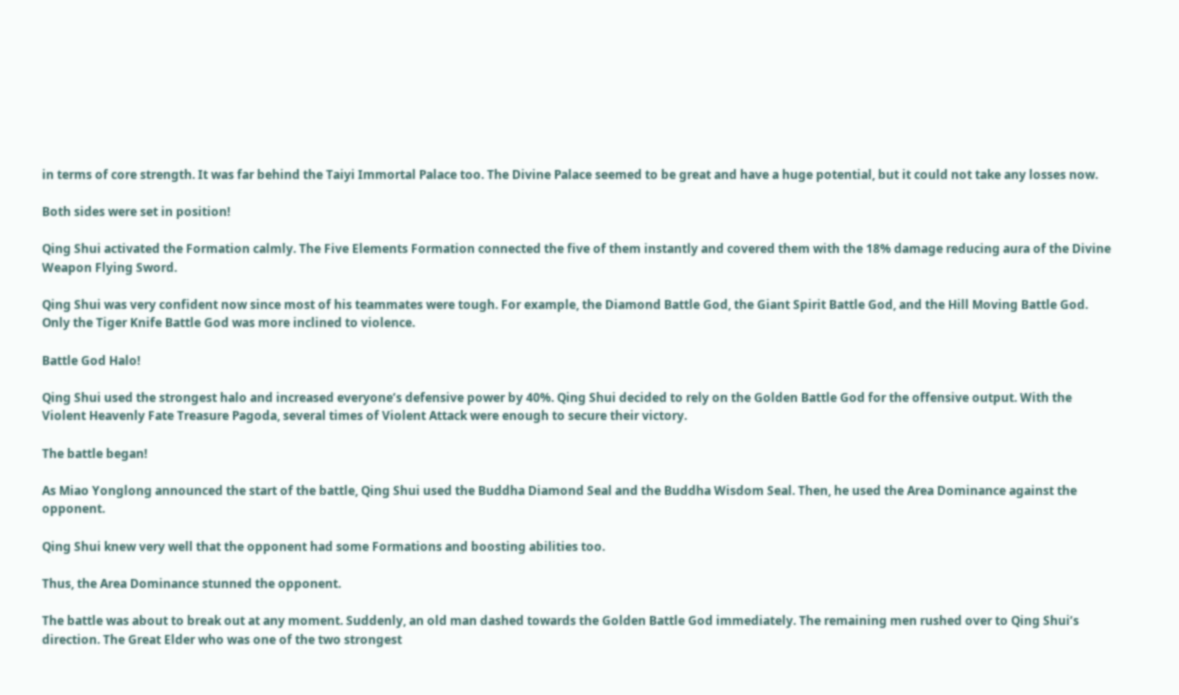in terms of core strength. It was far behind the Taiyi Immortal Palace too. The Divine Palace seemed to be great and have a huge potential, but it could not take any losses now.

Both sides were set in position!

Qing Shui activated the Formation calmly. The Five Elements Formation connected the five of them instantly and covered them with the 18% damage reducing aura of the Divine Weapon Flying Sword.

Qing Shui was very confident now since most of his teammates were tough. For example, the Diamond Battle God, the Giant Spirit Battle God, and the Hill Moving Battle God. Only the Tiger Knife Battle God was more inclined to violence.

Battle God Halo!

Qing Shui used the strongest halo and increased everyone’s defensive power by 40%. Qing Shui decided to rely on the Golden Battle God for the offensive output. With the Violent Heavenly Fate Treasure Pagoda, several times of Violent Attack were enough to secure their victory.

The battle began!

As Miao Yonglong announced the start of the battle, Qing Shui used the Buddha Diamond Seal and the Buddha Wisdom Seal. Then, he used the Area Dominance against the opponent.

Qing Shui knew very well that the opponent had some Formations and boosting abilities too.

Thus, the Area Dominance stunned the opponent.

The battle was about to break out at any moment. Suddenly, an old man dashed towards the Golden Battle God immediately. The remaining men rushed over to Qing Shui’s direction. The Great Elder who was one of the two strongest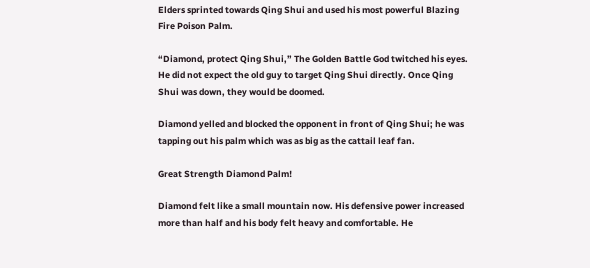Elders sprinted towards Qing Shui and used his most powerful Blazing Fire Poison Palm.

“Diamond, protect Qing Shui,” The Golden Battle God twitched his eyes. He did not expect the old guy to target Qing Shui directly. Once Qing Shui was down, they would be doomed.

Diamond yelled and blocked the opponent in front of Qing Shui; he was tapping out his palm which was as big as the cattail leaf fan.

Great Strength Diamond Palm!

Diamond felt like a small mountain now. His defensive power increased more than half and his body felt heavy and comfortable. He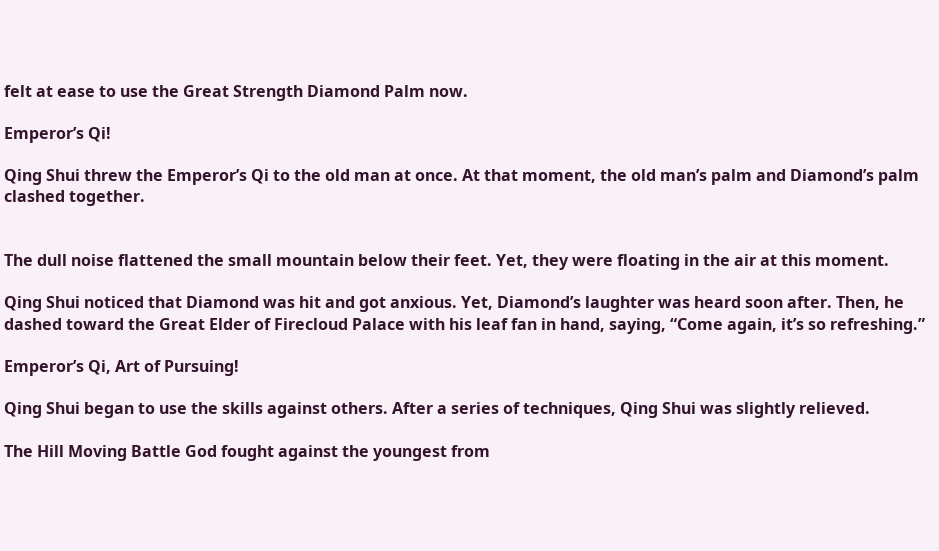felt at ease to use the Great Strength Diamond Palm now.

Emperor’s Qi!

Qing Shui threw the Emperor’s Qi to the old man at once. At that moment, the old man’s palm and Diamond’s palm clashed together.


The dull noise flattened the small mountain below their feet. Yet, they were floating in the air at this moment.

Qing Shui noticed that Diamond was hit and got anxious. Yet, Diamond’s laughter was heard soon after. Then, he dashed toward the Great Elder of Firecloud Palace with his leaf fan in hand, saying, “Come again, it’s so refreshing.”

Emperor’s Qi, Art of Pursuing!

Qing Shui began to use the skills against others. After a series of techniques, Qing Shui was slightly relieved.

The Hill Moving Battle God fought against the youngest from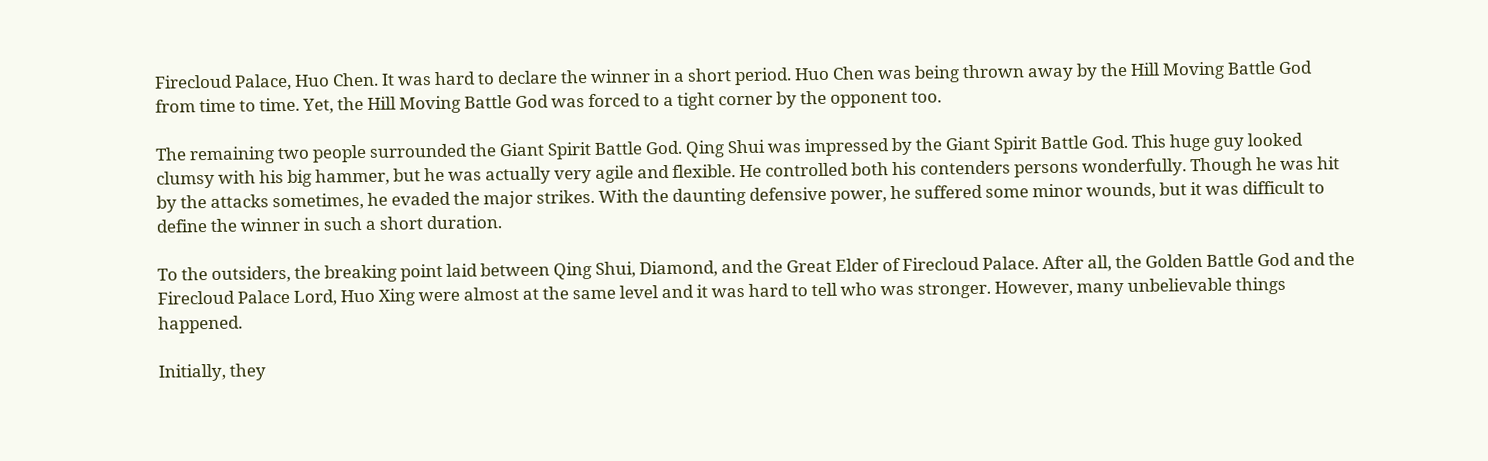Firecloud Palace, Huo Chen. It was hard to declare the winner in a short period. Huo Chen was being thrown away by the Hill Moving Battle God from time to time. Yet, the Hill Moving Battle God was forced to a tight corner by the opponent too.

The remaining two people surrounded the Giant Spirit Battle God. Qing Shui was impressed by the Giant Spirit Battle God. This huge guy looked clumsy with his big hammer, but he was actually very agile and flexible. He controlled both his contenders persons wonderfully. Though he was hit by the attacks sometimes, he evaded the major strikes. With the daunting defensive power, he suffered some minor wounds, but it was difficult to define the winner in such a short duration.

To the outsiders, the breaking point laid between Qing Shui, Diamond, and the Great Elder of Firecloud Palace. After all, the Golden Battle God and the Firecloud Palace Lord, Huo Xing were almost at the same level and it was hard to tell who was stronger. However, many unbelievable things happened.

Initially, they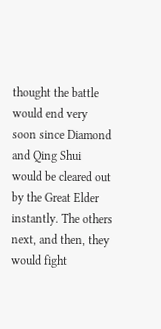thought the battle would end very soon since Diamond and Qing Shui would be cleared out by the Great Elder instantly. The others next, and then, they would fight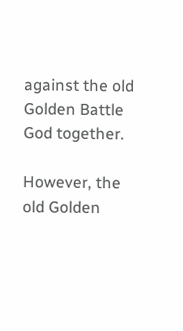against the old Golden Battle God together.

However, the old Golden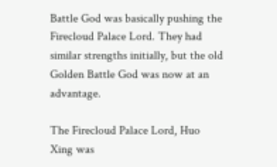Battle God was basically pushing the Firecloud Palace Lord. They had similar strengths initially, but the old Golden Battle God was now at an advantage.

The Firecloud Palace Lord, Huo Xing was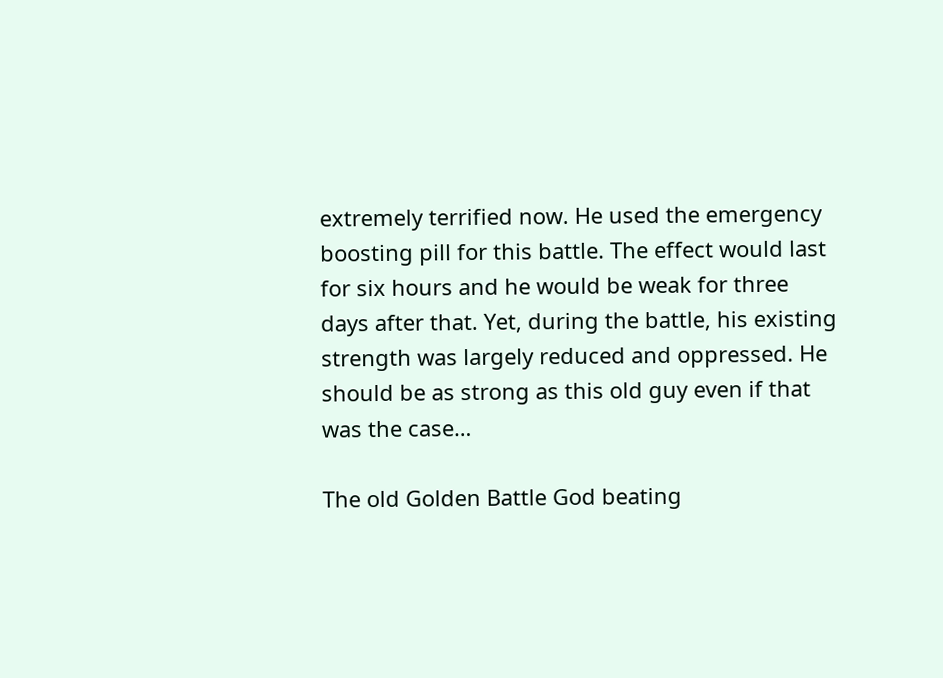extremely terrified now. He used the emergency boosting pill for this battle. The effect would last for six hours and he would be weak for three days after that. Yet, during the battle, his existing strength was largely reduced and oppressed. He should be as strong as this old guy even if that was the case…

The old Golden Battle God beating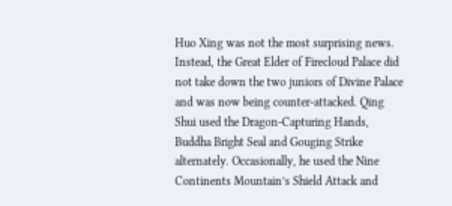Huo Xing was not the most surprising news. Instead, the Great Elder of Firecloud Palace did not take down the two juniors of Divine Palace and was now being counter-attacked. Qing Shui used the Dragon-Capturing Hands, Buddha Bright Seal and Gouging Strike alternately. Occasionally, he used the Nine Continents Mountain’s Shield Attack and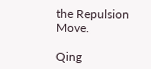the Repulsion Move.

Qing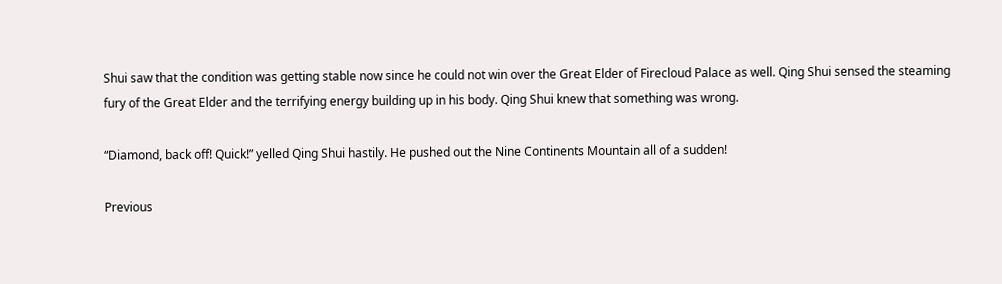Shui saw that the condition was getting stable now since he could not win over the Great Elder of Firecloud Palace as well. Qing Shui sensed the steaming fury of the Great Elder and the terrifying energy building up in his body. Qing Shui knew that something was wrong.

“Diamond, back off! Quick!” yelled Qing Shui hastily. He pushed out the Nine Continents Mountain all of a sudden!

Previous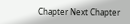Chapter Next Chapter